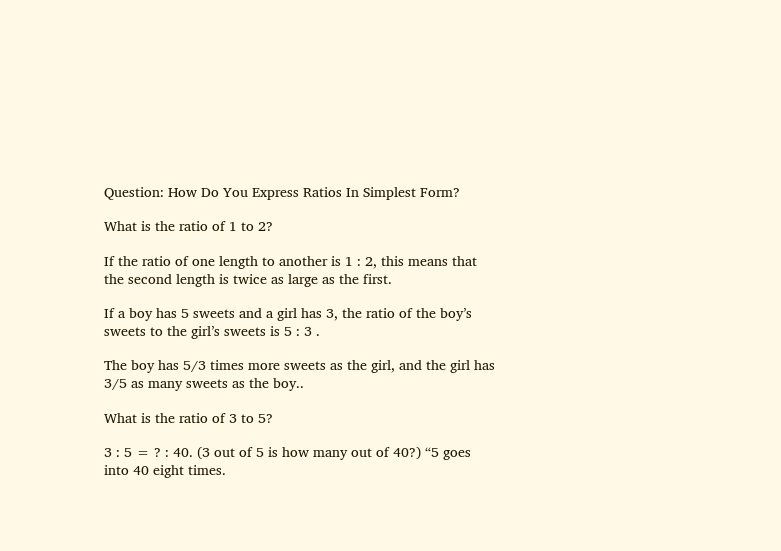Question: How Do You Express Ratios In Simplest Form?

What is the ratio of 1 to 2?

If the ratio of one length to another is 1 : 2, this means that the second length is twice as large as the first.

If a boy has 5 sweets and a girl has 3, the ratio of the boy’s sweets to the girl’s sweets is 5 : 3 .

The boy has 5/3 times more sweets as the girl, and the girl has 3/5 as many sweets as the boy..

What is the ratio of 3 to 5?

3 : 5 = ? : 40. (3 out of 5 is how many out of 40?) “5 goes into 40 eight times.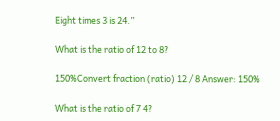Eight times 3 is 24.”

What is the ratio of 12 to 8?

150%Convert fraction (ratio) 12 / 8 Answer: 150%

What is the ratio of 7 4?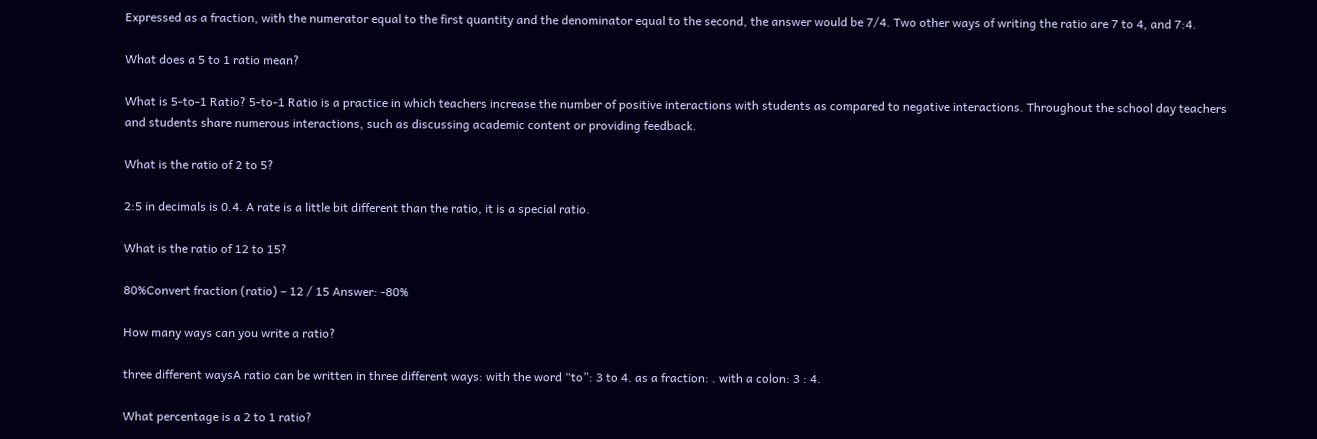Expressed as a fraction, with the numerator equal to the first quantity and the denominator equal to the second, the answer would be 7/4. Two other ways of writing the ratio are 7 to 4, and 7:4.

What does a 5 to 1 ratio mean?

What is 5-to-1 Ratio? 5-to-1 Ratio is a practice in which teachers increase the number of positive interactions with students as compared to negative interactions. Throughout the school day teachers and students share numerous interactions, such as discussing academic content or providing feedback.

What is the ratio of 2 to 5?

2:5 in decimals is 0.4. A rate is a little bit different than the ratio, it is a special ratio.

What is the ratio of 12 to 15?

80%Convert fraction (ratio) – 12 / 15 Answer: -80%

How many ways can you write a ratio?

three different waysA ratio can be written in three different ways: with the word “to”: 3 to 4. as a fraction: . with a colon: 3 : 4.

What percentage is a 2 to 1 ratio?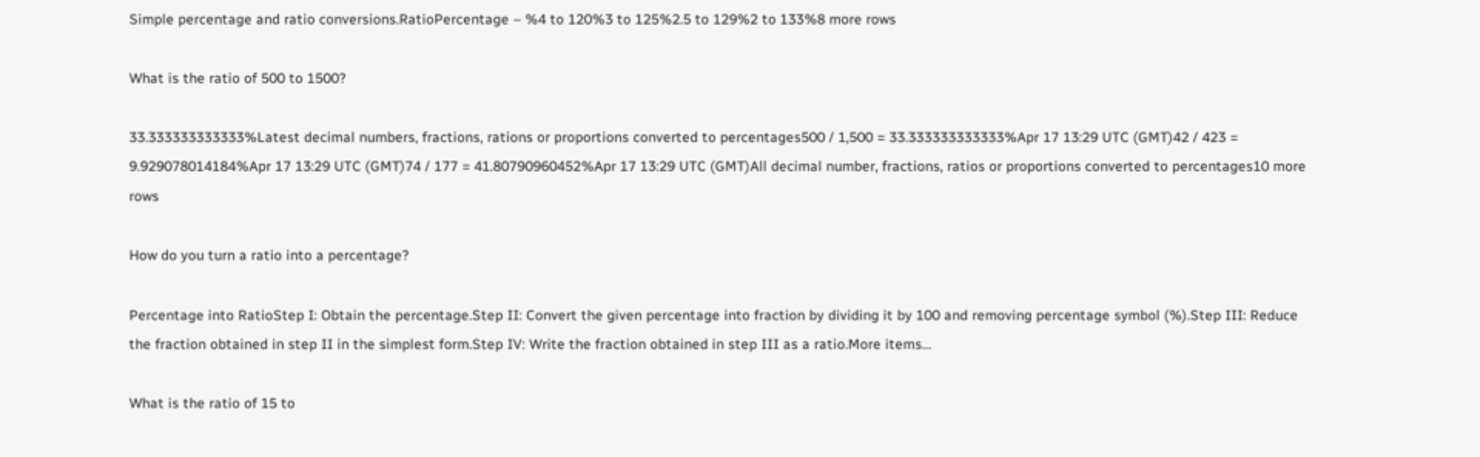Simple percentage and ratio conversions.RatioPercentage – %4 to 120%3 to 125%2.5 to 129%2 to 133%8 more rows

What is the ratio of 500 to 1500?

33.333333333333%Latest decimal numbers, fractions, rations or proportions converted to percentages500 / 1,500 = 33.333333333333%Apr 17 13:29 UTC (GMT)42 / 423 = 9.929078014184%Apr 17 13:29 UTC (GMT)74 / 177 = 41.80790960452%Apr 17 13:29 UTC (GMT)All decimal number, fractions, ratios or proportions converted to percentages10 more rows

How do you turn a ratio into a percentage?

Percentage into RatioStep I: Obtain the percentage.Step II: Convert the given percentage into fraction by dividing it by 100 and removing percentage symbol (%).Step III: Reduce the fraction obtained in step II in the simplest form.Step IV: Write the fraction obtained in step III as a ratio.More items…

What is the ratio of 15 to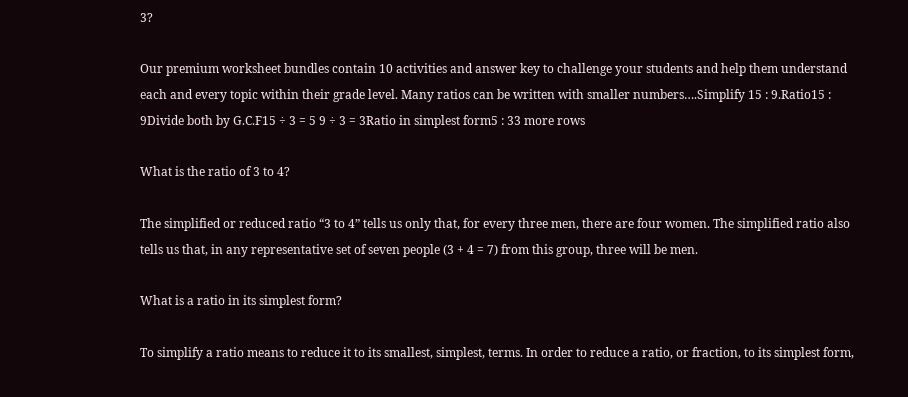3?

Our premium worksheet bundles contain 10 activities and answer key to challenge your students and help them understand each and every topic within their grade level. Many ratios can be written with smaller numbers….Simplify 15 : 9.Ratio15 : 9Divide both by G.C.F15 ÷ 3 = 5 9 ÷ 3 = 3Ratio in simplest form5 : 33 more rows

What is the ratio of 3 to 4?

The simplified or reduced ratio “3 to 4” tells us only that, for every three men, there are four women. The simplified ratio also tells us that, in any representative set of seven people (3 + 4 = 7) from this group, three will be men.

What is a ratio in its simplest form?

To simplify a ratio means to reduce it to its smallest, simplest, terms. In order to reduce a ratio, or fraction, to its simplest form,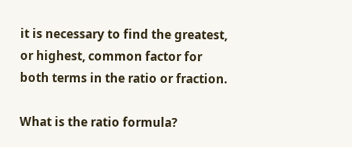it is necessary to find the greatest, or highest, common factor for both terms in the ratio or fraction.

What is the ratio formula?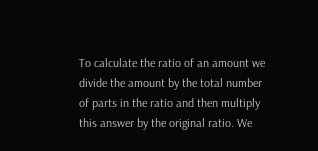To calculate the ratio of an amount we divide the amount by the total number of parts in the ratio and then multiply this answer by the original ratio. We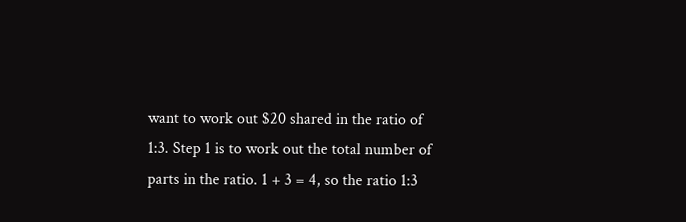want to work out $20 shared in the ratio of 1:3. Step 1 is to work out the total number of parts in the ratio. 1 + 3 = 4, so the ratio 1:3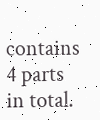contains 4 parts in total.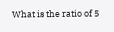What is the ratio of 5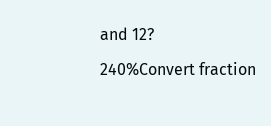and 12?

240%Convert fraction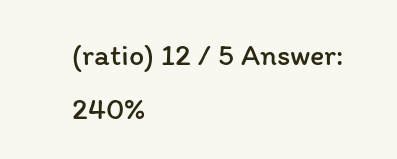(ratio) 12 / 5 Answer: 240%